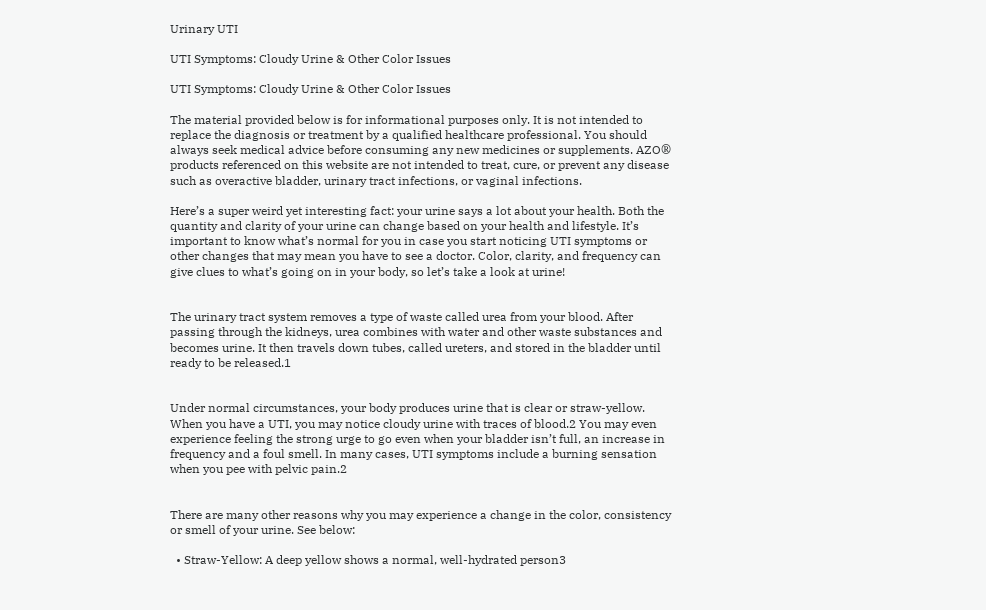Urinary UTI

UTI Symptoms: Cloudy Urine & Other Color Issues

UTI Symptoms: Cloudy Urine & Other Color Issues

The material provided below is for informational purposes only. It is not intended to replace the diagnosis or treatment by a qualified healthcare professional. You should always seek medical advice before consuming any new medicines or supplements. AZO® products referenced on this website are not intended to treat, cure, or prevent any disease such as overactive bladder, urinary tract infections, or vaginal infections.

Here’s a super weird yet interesting fact: your urine says a lot about your health. Both the quantity and clarity of your urine can change based on your health and lifestyle. It’s important to know what’s normal for you in case you start noticing UTI symptoms or other changes that may mean you have to see a doctor. Color, clarity, and frequency can give clues to what’s going on in your body, so let’s take a look at urine!


The urinary tract system removes a type of waste called urea from your blood. After passing through the kidneys, urea combines with water and other waste substances and becomes urine. It then travels down tubes, called ureters, and stored in the bladder until ready to be released.1


Under normal circumstances, your body produces urine that is clear or straw-yellow. When you have a UTI, you may notice cloudy urine with traces of blood.2 You may even experience feeling the strong urge to go even when your bladder isn’t full, an increase in frequency and a foul smell. In many cases, UTI symptoms include a burning sensation when you pee with pelvic pain.2


There are many other reasons why you may experience a change in the color, consistency or smell of your urine. See below:

  • Straw-Yellow: A deep yellow shows a normal, well-hydrated person3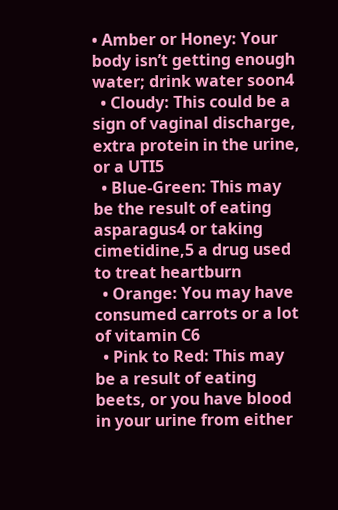• Amber or Honey: Your body isn’t getting enough water; drink water soon4
  • Cloudy: This could be a sign of vaginal discharge, extra protein in the urine, or a UTI5
  • Blue-Green: This may be the result of eating asparagus4 or taking cimetidine,5 a drug used to treat heartburn
  • Orange: You may have consumed carrots or a lot of vitamin C6
  • Pink to Red: This may be a result of eating beets, or you have blood in your urine from either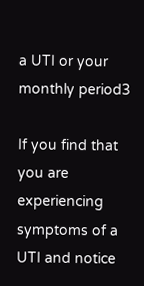a UTI or your monthly period3

If you find that you are experiencing symptoms of a UTI and notice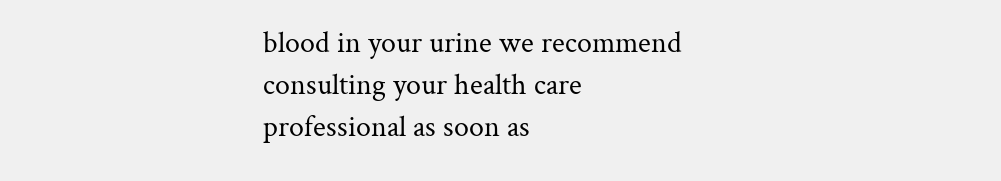blood in your urine we recommend consulting your health care professional as soon as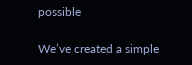possible

We’ve created a simple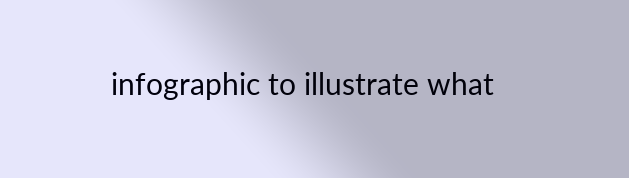infographic to illustrate what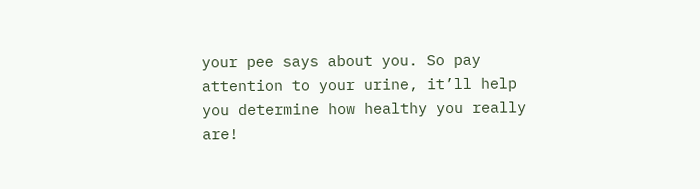your pee says about you. So pay attention to your urine, it’ll help you determine how healthy you really are!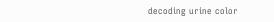decoding urine color